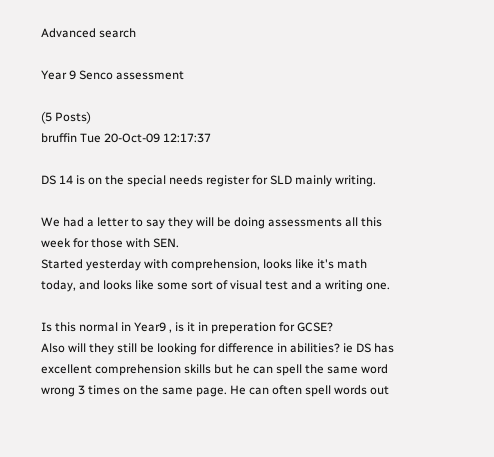Advanced search

Year 9 Senco assessment

(5 Posts)
bruffin Tue 20-Oct-09 12:17:37

DS 14 is on the special needs register for SLD mainly writing.

We had a letter to say they will be doing assessments all this week for those with SEN.
Started yesterday with comprehension, looks like it's math today, and looks like some sort of visual test and a writing one.

Is this normal in Year9 , is it in preperation for GCSE?
Also will they still be looking for difference in abilities? ie DS has excellent comprehension skills but he can spell the same word wrong 3 times on the same page. He can often spell words out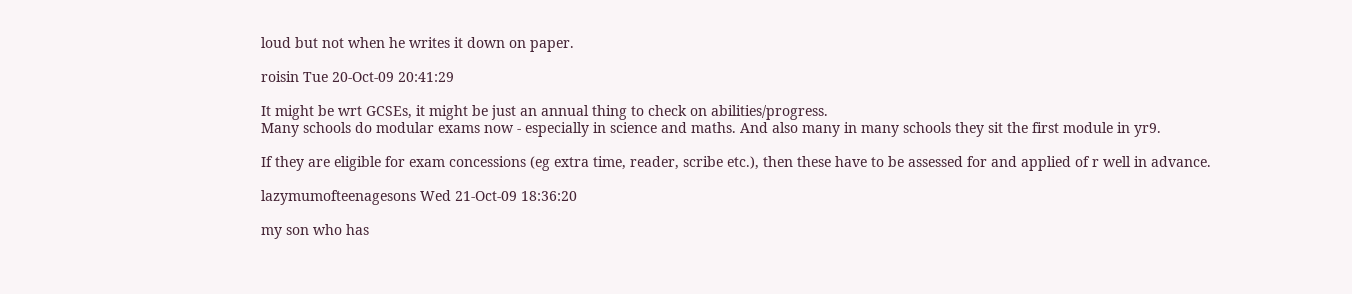loud but not when he writes it down on paper.

roisin Tue 20-Oct-09 20:41:29

It might be wrt GCSEs, it might be just an annual thing to check on abilities/progress.
Many schools do modular exams now - especially in science and maths. And also many in many schools they sit the first module in yr9.

If they are eligible for exam concessions (eg extra time, reader, scribe etc.), then these have to be assessed for and applied of r well in advance.

lazymumofteenagesons Wed 21-Oct-09 18:36:20

my son who has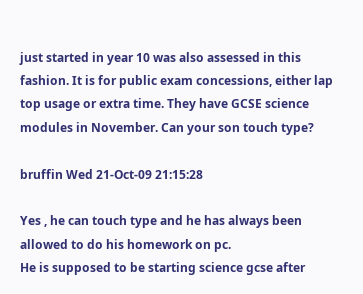just started in year 10 was also assessed in this fashion. It is for public exam concessions, either lap top usage or extra time. They have GCSE science modules in November. Can your son touch type?

bruffin Wed 21-Oct-09 21:15:28

Yes , he can touch type and he has always been allowed to do his homework on pc.
He is supposed to be starting science gcse after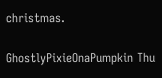christmas.

GhostlyPixieOnaPumpkin Thu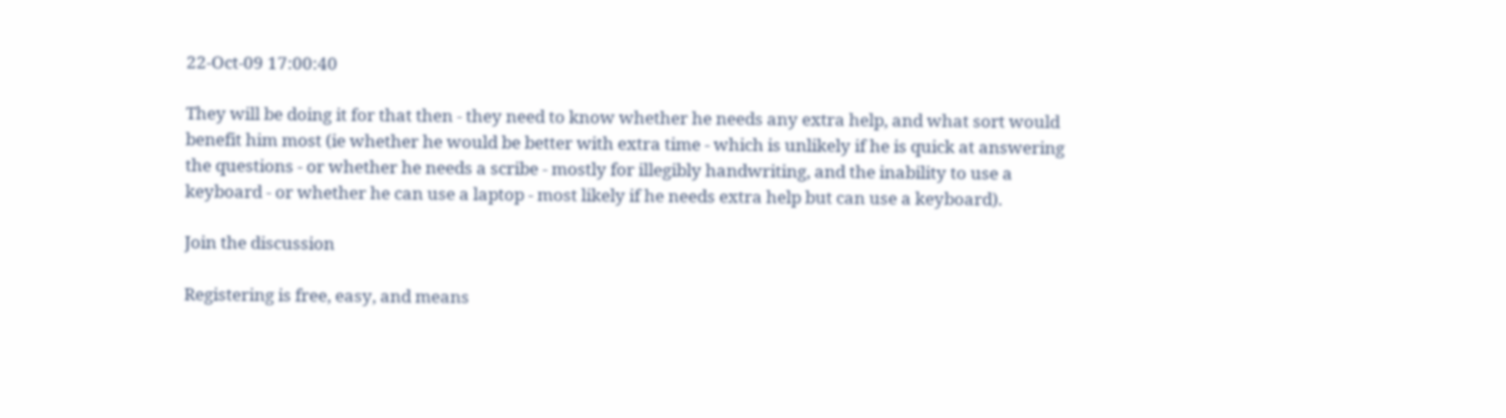22-Oct-09 17:00:40

They will be doing it for that then - they need to know whether he needs any extra help, and what sort would benefit him most (ie whether he would be better with extra time - which is unlikely if he is quick at answering the questions - or whether he needs a scribe - mostly for illegibly handwriting, and the inability to use a keyboard - or whether he can use a laptop - most likely if he needs extra help but can use a keyboard).

Join the discussion

Registering is free, easy, and means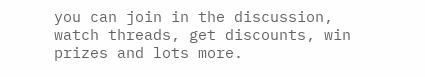you can join in the discussion, watch threads, get discounts, win prizes and lots more.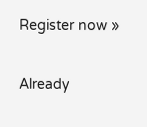Register now »

Already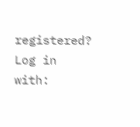registered? Log in with: